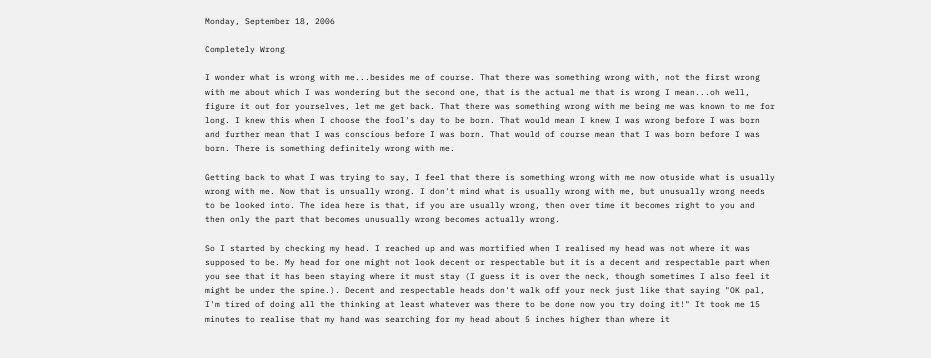Monday, September 18, 2006

Completely Wrong

I wonder what is wrong with me...besides me of course. That there was something wrong with, not the first wrong with me about which I was wondering but the second one, that is the actual me that is wrong I mean...oh well, figure it out for yourselves, let me get back. That there was something wrong with me being me was known to me for long. I knew this when I choose the fool's day to be born. That would mean I knew I was wrong before I was born and further mean that I was conscious before I was born. That would of course mean that I was born before I was born. There is something definitely wrong with me.

Getting back to what I was trying to say, I feel that there is something wrong with me now otuside what is usually wrong with me. Now that is unsually wrong. I don't mind what is usually wrong with me, but unusually wrong needs to be looked into. The idea here is that, if you are usually wrong, then over time it becomes right to you and then only the part that becomes unusually wrong becomes actually wrong.

So I started by checking my head. I reached up and was mortified when I realised my head was not where it was supposed to be. My head for one might not look decent or respectable but it is a decent and respectable part when you see that it has been staying where it must stay (I guess it is over the neck, though sometimes I also feel it might be under the spine.). Decent and respectable heads don't walk off your neck just like that saying "OK pal, I'm tired of doing all the thinking at least whatever was there to be done now you try doing it!" It took me 15 minutes to realise that my hand was searching for my head about 5 inches higher than where it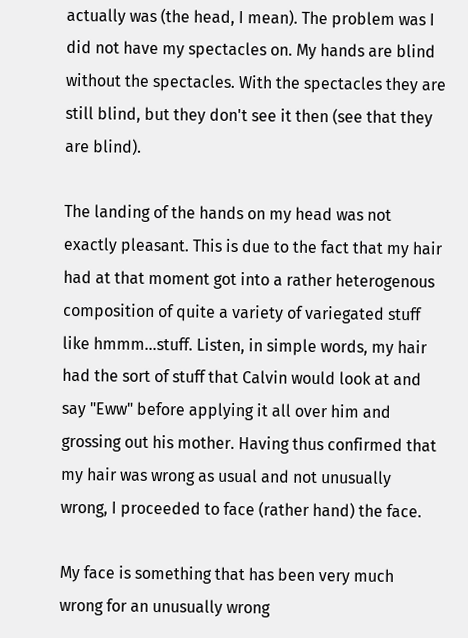actually was (the head, I mean). The problem was I did not have my spectacles on. My hands are blind without the spectacles. With the spectacles they are still blind, but they don't see it then (see that they are blind).

The landing of the hands on my head was not exactly pleasant. This is due to the fact that my hair had at that moment got into a rather heterogenous composition of quite a variety of variegated stuff like hmmm...stuff. Listen, in simple words, my hair had the sort of stuff that Calvin would look at and say "Eww" before applying it all over him and grossing out his mother. Having thus confirmed that my hair was wrong as usual and not unusually wrong, I proceeded to face (rather hand) the face.

My face is something that has been very much wrong for an unusually wrong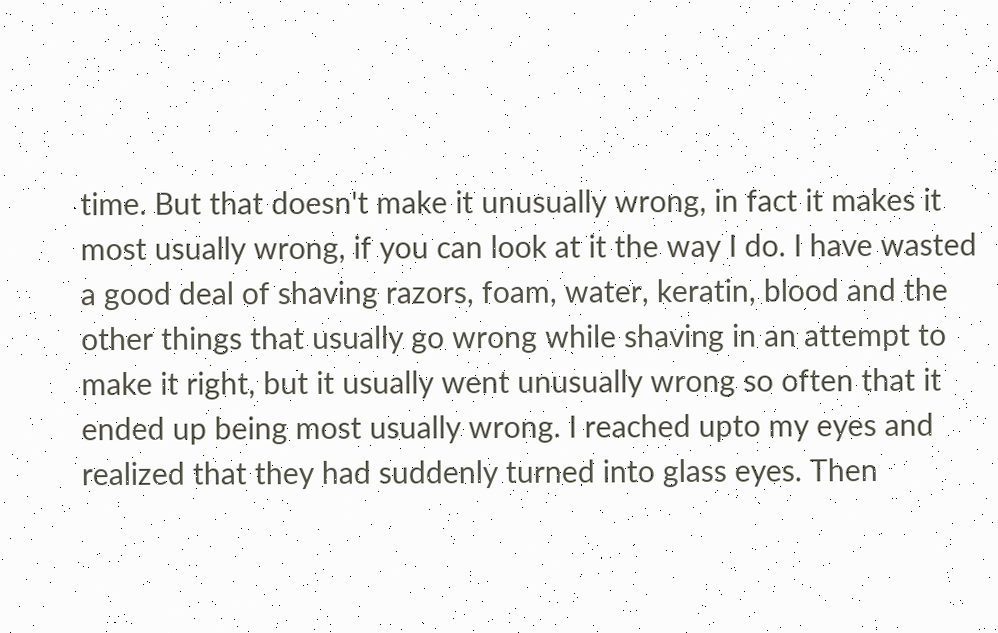time. But that doesn't make it unusually wrong, in fact it makes it most usually wrong, if you can look at it the way I do. I have wasted a good deal of shaving razors, foam, water, keratin, blood and the other things that usually go wrong while shaving in an attempt to make it right, but it usually went unusually wrong so often that it ended up being most usually wrong. I reached upto my eyes and realized that they had suddenly turned into glass eyes. Then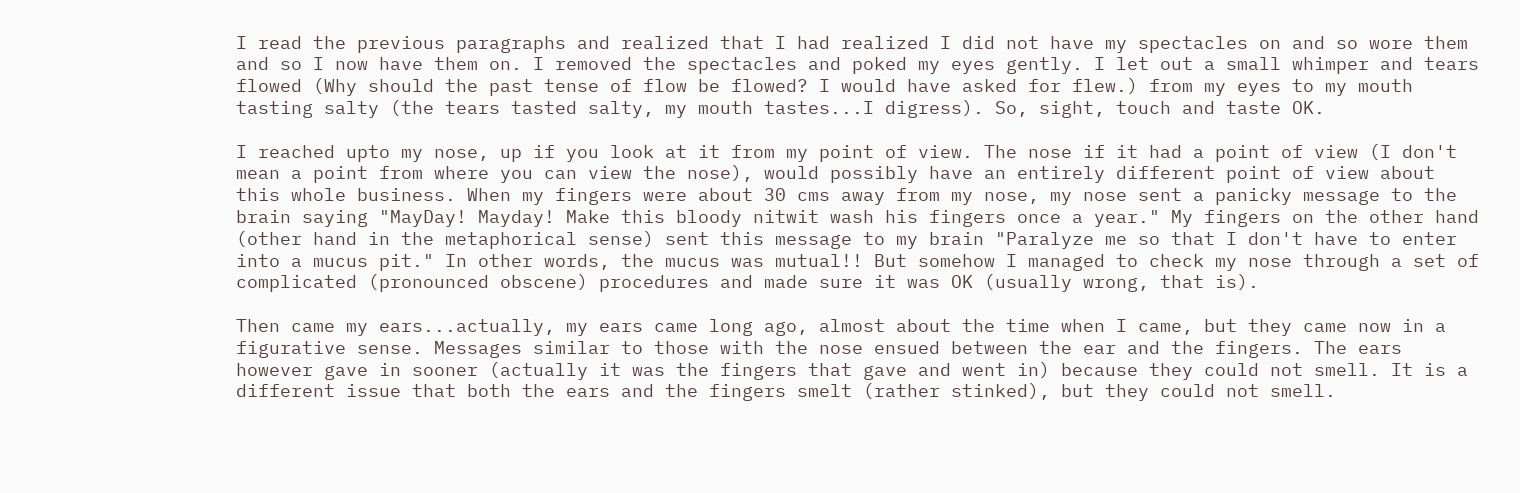I read the previous paragraphs and realized that I had realized I did not have my spectacles on and so wore them and so I now have them on. I removed the spectacles and poked my eyes gently. I let out a small whimper and tears flowed (Why should the past tense of flow be flowed? I would have asked for flew.) from my eyes to my mouth tasting salty (the tears tasted salty, my mouth tastes...I digress). So, sight, touch and taste OK.

I reached upto my nose, up if you look at it from my point of view. The nose if it had a point of view (I don't mean a point from where you can view the nose), would possibly have an entirely different point of view about this whole business. When my fingers were about 30 cms away from my nose, my nose sent a panicky message to the brain saying "MayDay! Mayday! Make this bloody nitwit wash his fingers once a year." My fingers on the other hand (other hand in the metaphorical sense) sent this message to my brain "Paralyze me so that I don't have to enter into a mucus pit." In other words, the mucus was mutual!! But somehow I managed to check my nose through a set of complicated (pronounced obscene) procedures and made sure it was OK (usually wrong, that is).

Then came my ears...actually, my ears came long ago, almost about the time when I came, but they came now in a figurative sense. Messages similar to those with the nose ensued between the ear and the fingers. The ears however gave in sooner (actually it was the fingers that gave and went in) because they could not smell. It is a different issue that both the ears and the fingers smelt (rather stinked), but they could not smell.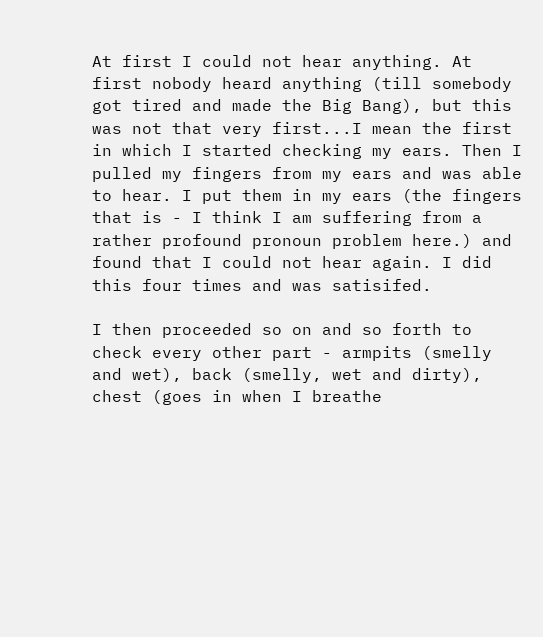At first I could not hear anything. At first nobody heard anything (till somebody got tired and made the Big Bang), but this was not that very first...I mean the first in which I started checking my ears. Then I pulled my fingers from my ears and was able to hear. I put them in my ears (the fingers that is - I think I am suffering from a rather profound pronoun problem here.) and found that I could not hear again. I did this four times and was satisifed.

I then proceeded so on and so forth to check every other part - armpits (smelly and wet), back (smelly, wet and dirty), chest (goes in when I breathe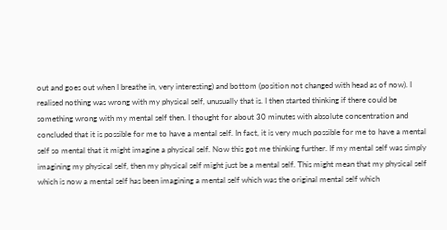out and goes out when I breathe in, very interesting) and bottom (position not changed with head as of now). I realised nothing was wrong with my physical self, unusually that is. I then started thinking if there could be something wrong with my mental self then. I thought for about 30 minutes with absolute concentration and concluded that it is possible for me to have a mental self. In fact, it is very much possible for me to have a mental self so mental that it might imagine a physical self. Now this got me thinking further. If my mental self was simply imagining my physical self, then my physical self might just be a mental self. This might mean that my physical self which is now a mental self has been imagining a mental self which was the original mental self which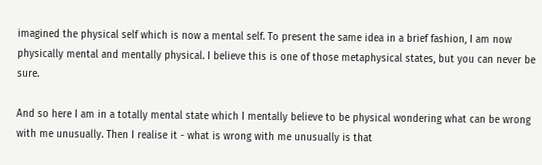imagined the physical self which is now a mental self. To present the same idea in a brief fashion, I am now physically mental and mentally physical. I believe this is one of those metaphysical states, but you can never be sure.

And so here I am in a totally mental state which I mentally believe to be physical wondering what can be wrong with me unusually. Then I realise it - what is wrong with me unusually is that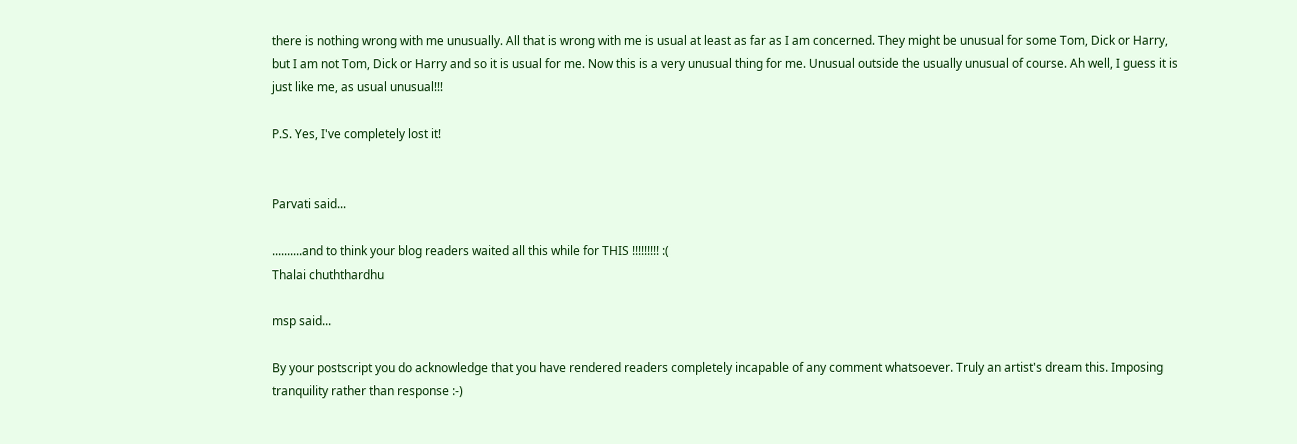there is nothing wrong with me unusually. All that is wrong with me is usual at least as far as I am concerned. They might be unusual for some Tom, Dick or Harry, but I am not Tom, Dick or Harry and so it is usual for me. Now this is a very unusual thing for me. Unusual outside the usually unusual of course. Ah well, I guess it is just like me, as usual unusual!!!

P.S. Yes, I've completely lost it!


Parvati said...

..........and to think your blog readers waited all this while for THIS !!!!!!!!! :(
Thalai chuththardhu

msp said...

By your postscript you do acknowledge that you have rendered readers completely incapable of any comment whatsoever. Truly an artist's dream this. Imposing tranquility rather than response :-)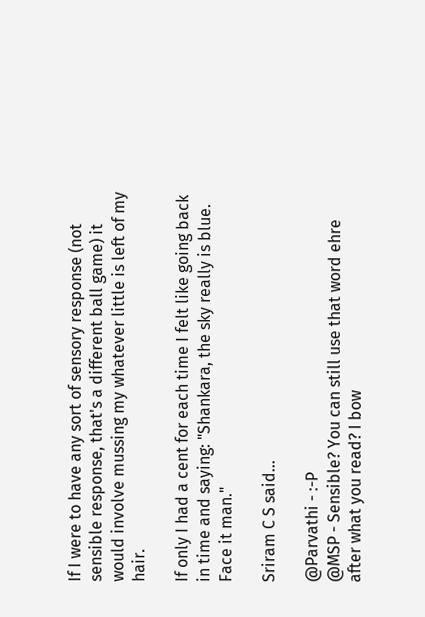If I were to have any sort of sensory response (not sensible response, that's a different ball game) it would involve mussing my whatever little is left of my hair.

If only I had a cent for each time I felt like going back in time and saying: "Shankara, the sky really is blue. Face it man."

Sriram C S said...

@Parvathi - :-P
@MSP - Sensible? You can still use that word ehre after what you read? I bow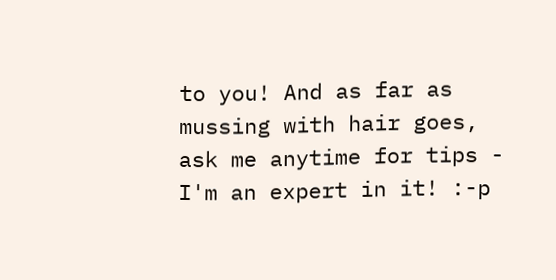to you! And as far as mussing with hair goes, ask me anytime for tips - I'm an expert in it! :-p